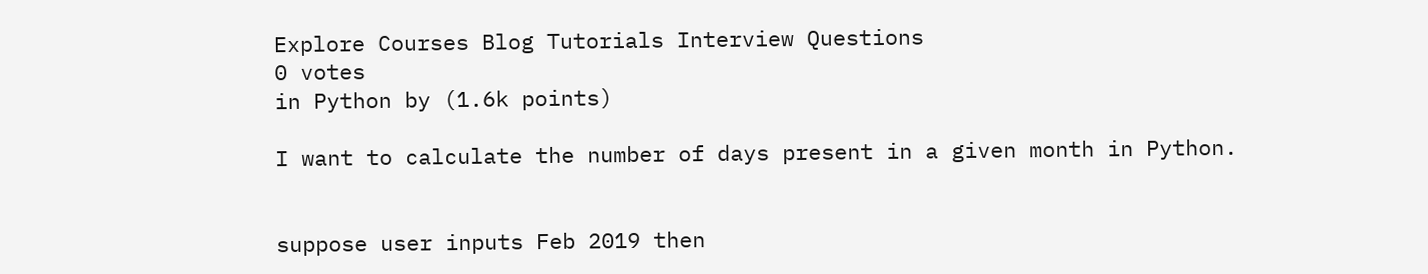Explore Courses Blog Tutorials Interview Questions
0 votes
in Python by (1.6k points)

I want to calculate the number of days present in a given month in Python.


suppose user inputs Feb 2019 then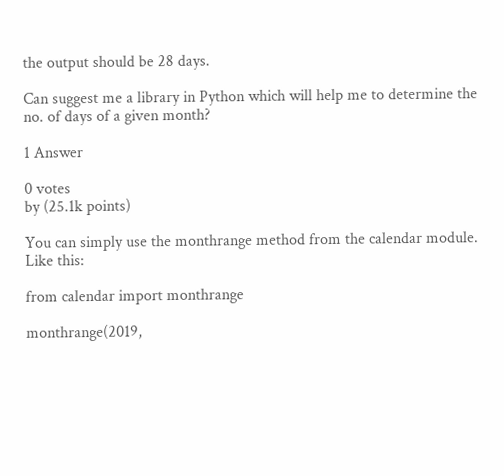the output should be 28 days.

Can suggest me a library in Python which will help me to determine the no. of days of a given month?

1 Answer

0 votes
by (25.1k points)

You can simply use the monthrange method from the calendar module. Like this:

from calendar import monthrange

monthrange(2019,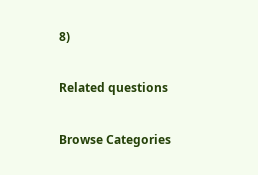8)

Related questions

Browse Categories